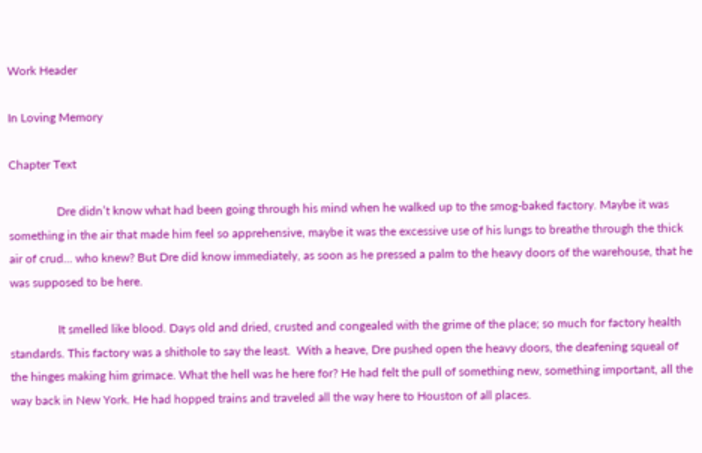Work Header

In Loving Memory

Chapter Text

                Dre didn’t know what had been going through his mind when he walked up to the smog-baked factory. Maybe it was something in the air that made him feel so apprehensive, maybe it was the excessive use of his lungs to breathe through the thick air of crud... who knew? But Dre did know immediately, as soon as he pressed a palm to the heavy doors of the warehouse, that he was supposed to be here.

                It smelled like blood. Days old and dried, crusted and congealed with the grime of the place; so much for factory health standards. This factory was a shithole to say the least.  With a heave, Dre pushed open the heavy doors, the deafening squeal of the hinges making him grimace. What the hell was he here for? He had felt the pull of something new, something important, all the way back in New York. He had hopped trains and traveled all the way here to Houston of all places.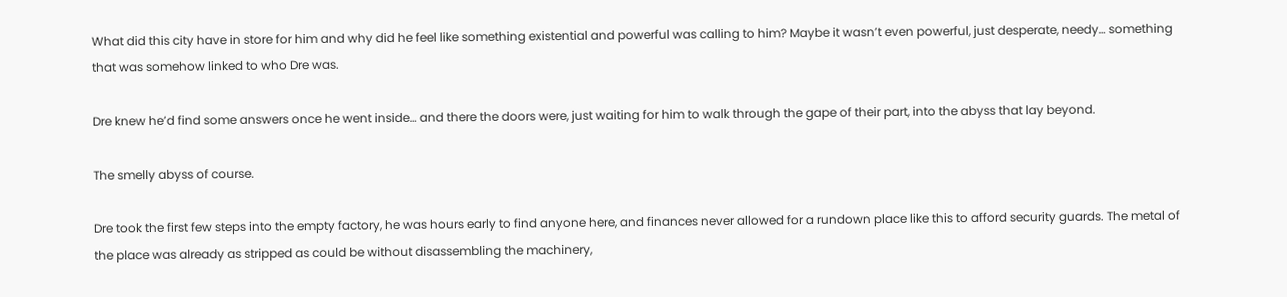What did this city have in store for him and why did he feel like something existential and powerful was calling to him? Maybe it wasn’t even powerful, just desperate, needy… something that was somehow linked to who Dre was.

Dre knew he’d find some answers once he went inside… and there the doors were, just waiting for him to walk through the gape of their part, into the abyss that lay beyond.

The smelly abyss of course.

Dre took the first few steps into the empty factory, he was hours early to find anyone here, and finances never allowed for a rundown place like this to afford security guards. The metal of the place was already as stripped as could be without disassembling the machinery,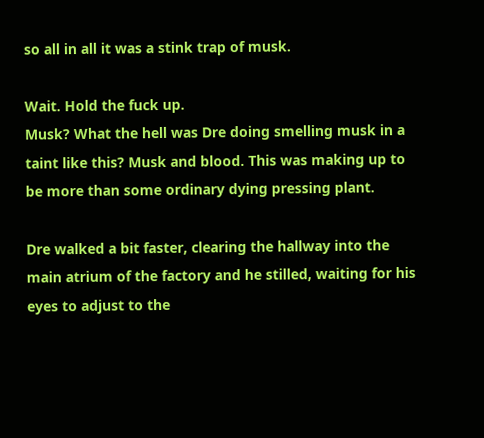so all in all it was a stink trap of musk.

Wait. Hold the fuck up.
Musk? What the hell was Dre doing smelling musk in a taint like this? Musk and blood. This was making up to be more than some ordinary dying pressing plant.

Dre walked a bit faster, clearing the hallway into the main atrium of the factory and he stilled, waiting for his eyes to adjust to the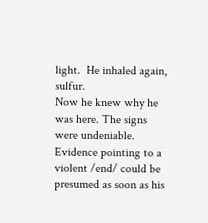light.  He inhaled again, sulfur.
Now he knew why he was here. The signs were undeniable. Evidence pointing to a violent /end/ could be presumed as soon as his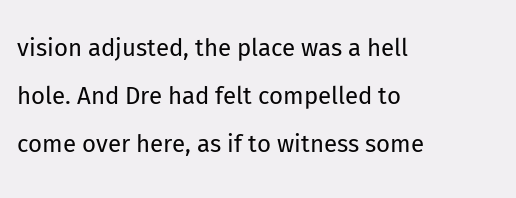vision adjusted, the place was a hell hole. And Dre had felt compelled to come over here, as if to witness some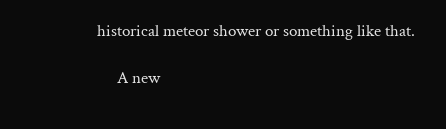historical meteor shower or something like that.

     A new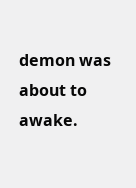demon was about to awake.